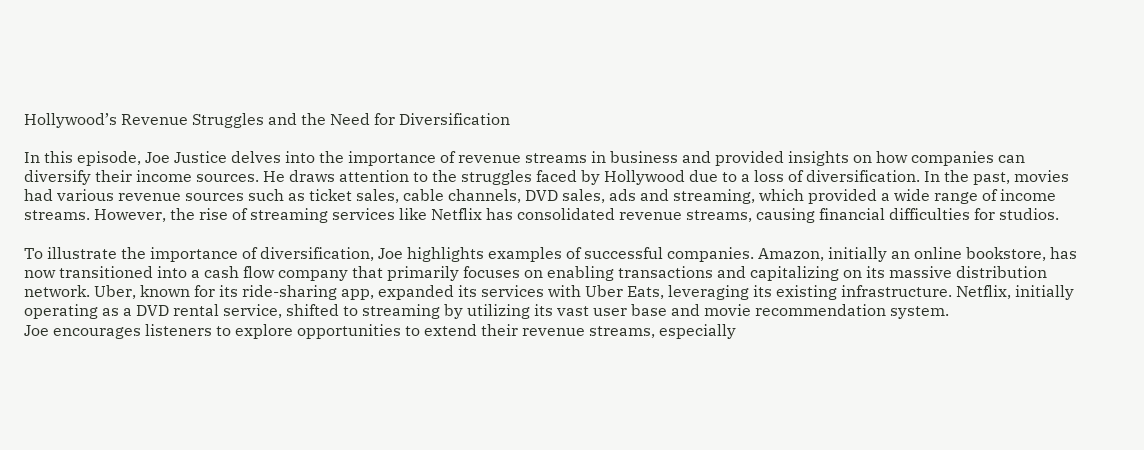Hollywood’s Revenue Struggles and the Need for Diversification

In this episode, Joe Justice delves into the importance of revenue streams in business and provided insights on how companies can diversify their income sources. He draws attention to the struggles faced by Hollywood due to a loss of diversification. In the past, movies had various revenue sources such as ticket sales, cable channels, DVD sales, ads and streaming, which provided a wide range of income streams. However, the rise of streaming services like Netflix has consolidated revenue streams, causing financial difficulties for studios.

To illustrate the importance of diversification, Joe highlights examples of successful companies. Amazon, initially an online bookstore, has now transitioned into a cash flow company that primarily focuses on enabling transactions and capitalizing on its massive distribution network. Uber, known for its ride-sharing app, expanded its services with Uber Eats, leveraging its existing infrastructure. Netflix, initially operating as a DVD rental service, shifted to streaming by utilizing its vast user base and movie recommendation system.
Joe encourages listeners to explore opportunities to extend their revenue streams, especially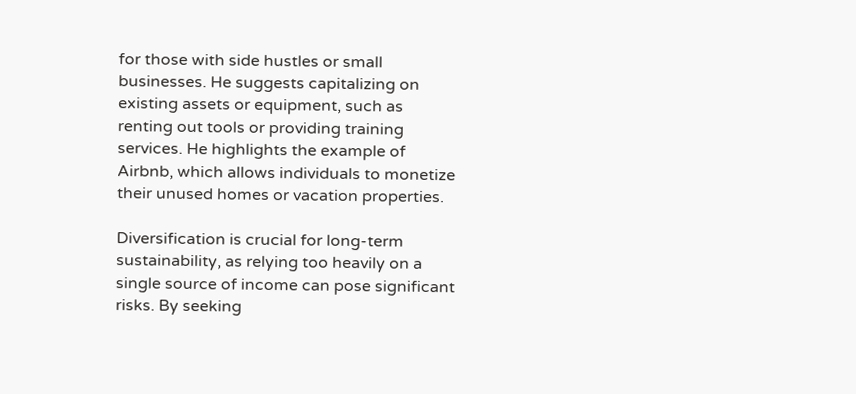for those with side hustles or small businesses. He suggests capitalizing on existing assets or equipment, such as renting out tools or providing training services. He highlights the example of Airbnb, which allows individuals to monetize their unused homes or vacation properties.

Diversification is crucial for long-term sustainability, as relying too heavily on a single source of income can pose significant risks. By seeking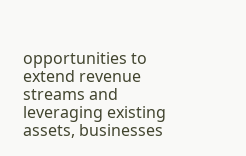opportunities to extend revenue streams and leveraging existing assets, businesses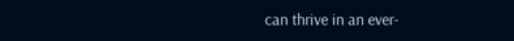can thrive in an ever-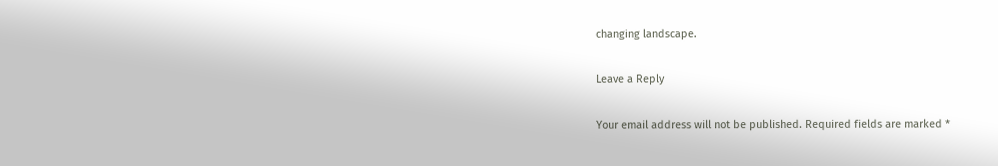changing landscape.

Leave a Reply

Your email address will not be published. Required fields are marked *